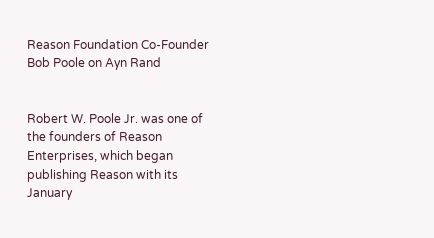Reason Foundation Co-Founder Bob Poole on Ayn Rand


Robert W. Poole Jr. was one of the founders of Reason Enterprises, which began publishing Reason with its January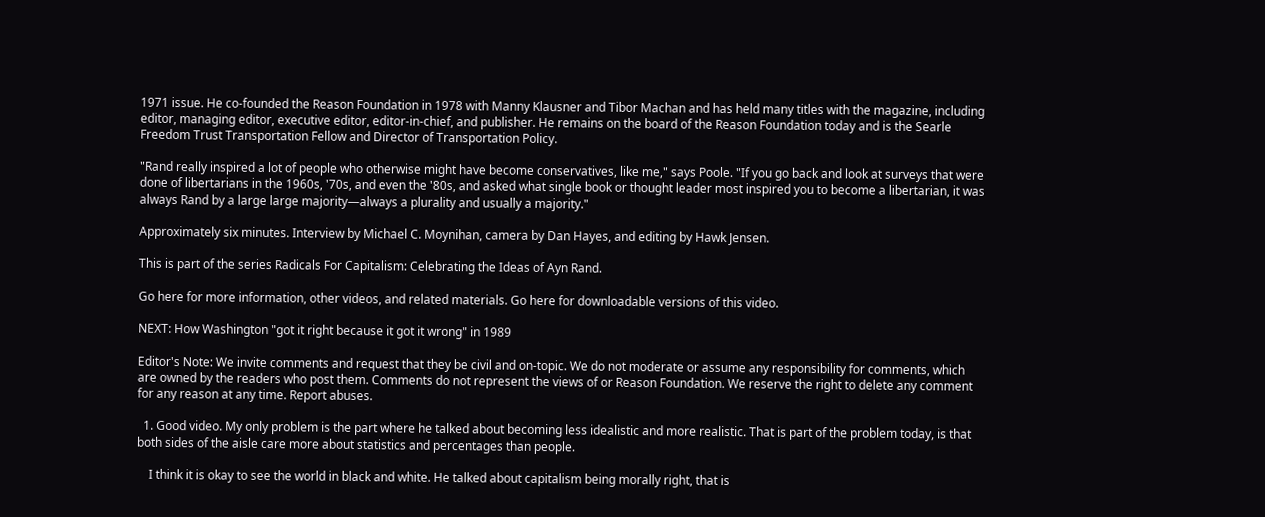1971 issue. He co-founded the Reason Foundation in 1978 with Manny Klausner and Tibor Machan and has held many titles with the magazine, including editor, managing editor, executive editor, editor-in-chief, and publisher. He remains on the board of the Reason Foundation today and is the Searle Freedom Trust Transportation Fellow and Director of Transportation Policy.

"Rand really inspired a lot of people who otherwise might have become conservatives, like me," says Poole. "If you go back and look at surveys that were done of libertarians in the 1960s, '70s, and even the '80s, and asked what single book or thought leader most inspired you to become a libertarian, it was always Rand by a large large majority—always a plurality and usually a majority."

Approximately six minutes. Interview by Michael C. Moynihan, camera by Dan Hayes, and editing by Hawk Jensen.

This is part of the series Radicals For Capitalism: Celebrating the Ideas of Ayn Rand.

Go here for more information, other videos, and related materials. Go here for downloadable versions of this video.

NEXT: How Washington "got it right because it got it wrong" in 1989

Editor's Note: We invite comments and request that they be civil and on-topic. We do not moderate or assume any responsibility for comments, which are owned by the readers who post them. Comments do not represent the views of or Reason Foundation. We reserve the right to delete any comment for any reason at any time. Report abuses.

  1. Good video. My only problem is the part where he talked about becoming less idealistic and more realistic. That is part of the problem today, is that both sides of the aisle care more about statistics and percentages than people.

    I think it is okay to see the world in black and white. He talked about capitalism being morally right, that is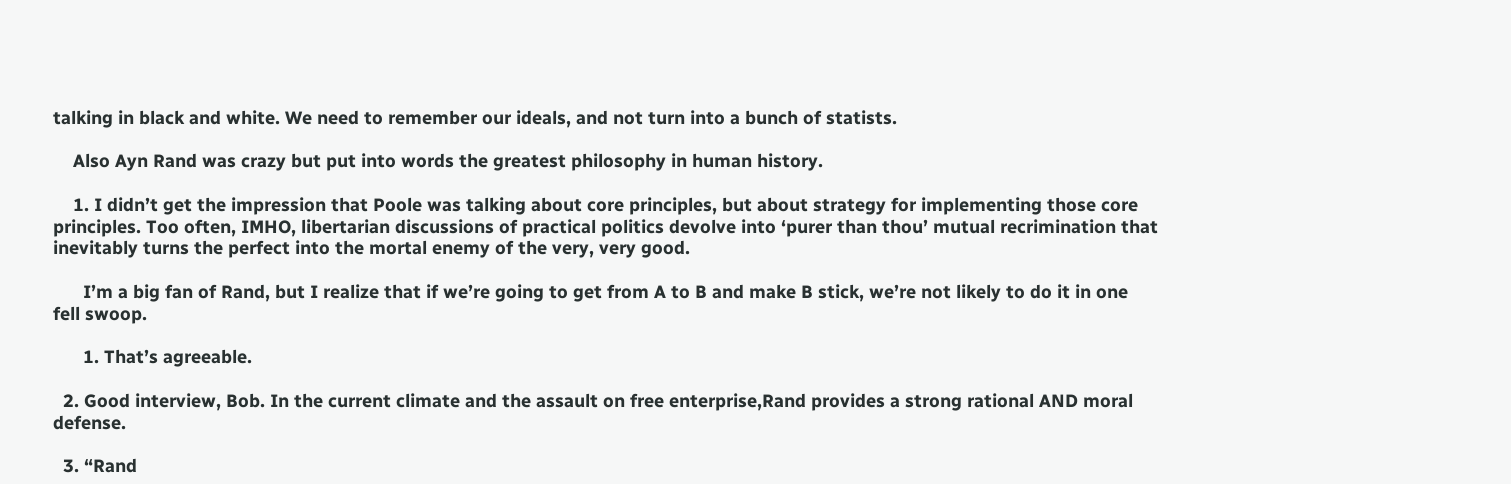talking in black and white. We need to remember our ideals, and not turn into a bunch of statists.

    Also Ayn Rand was crazy but put into words the greatest philosophy in human history.

    1. I didn’t get the impression that Poole was talking about core principles, but about strategy for implementing those core principles. Too often, IMHO, libertarian discussions of practical politics devolve into ‘purer than thou’ mutual recrimination that inevitably turns the perfect into the mortal enemy of the very, very good.

      I’m a big fan of Rand, but I realize that if we’re going to get from A to B and make B stick, we’re not likely to do it in one fell swoop.

      1. That’s agreeable.

  2. Good interview, Bob. In the current climate and the assault on free enterprise,Rand provides a strong rational AND moral defense.

  3. “Rand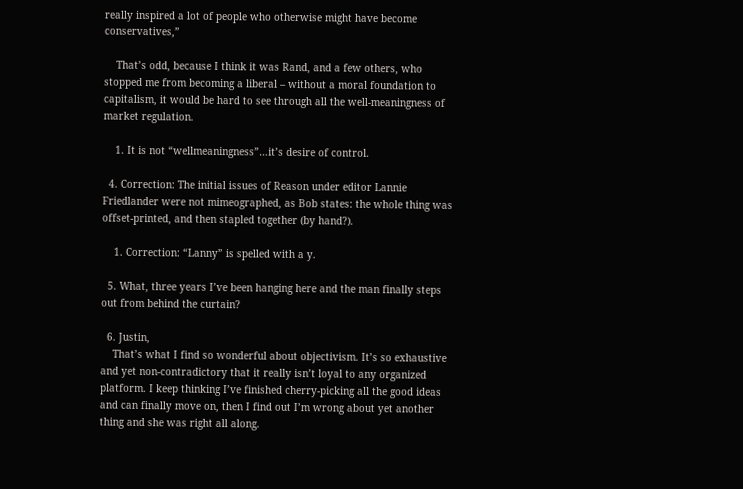really inspired a lot of people who otherwise might have become conservatives,”

    That’s odd, because I think it was Rand, and a few others, who stopped me from becoming a liberal – without a moral foundation to capitalism, it would be hard to see through all the well-meaningness of market regulation.

    1. It is not “wellmeaningness”…it’s desire of control.

  4. Correction: The initial issues of Reason under editor Lannie Friedlander were not mimeographed, as Bob states: the whole thing was offset-printed, and then stapled together (by hand?).

    1. Correction: “Lanny” is spelled with a y.

  5. What, three years I’ve been hanging here and the man finally steps out from behind the curtain?

  6. Justin,
    That’s what I find so wonderful about objectivism. It’s so exhaustive and yet non-contradictory that it really isn’t loyal to any organized platform. I keep thinking I’ve finished cherry-picking all the good ideas and can finally move on, then I find out I’m wrong about yet another thing and she was right all along.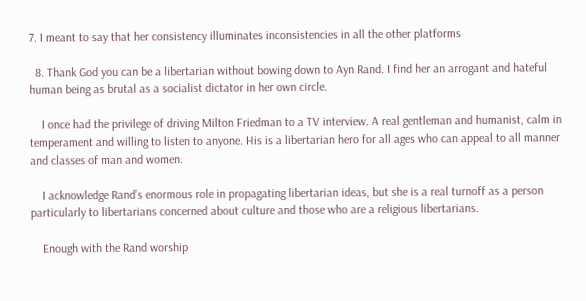7. I meant to say that her consistency illuminates inconsistencies in all the other platforms

  8. Thank God you can be a libertarian without bowing down to Ayn Rand. I find her an arrogant and hateful human being as brutal as a socialist dictator in her own circle.

    I once had the privilege of driving Milton Friedman to a TV interview. A real gentleman and humanist, calm in temperament and willing to listen to anyone. His is a libertarian hero for all ages who can appeal to all manner and classes of man and women.

    I acknowledge Rand’s enormous role in propagating libertarian ideas, but she is a real turnoff as a person particularly to libertarians concerned about culture and those who are a religious libertarians.

    Enough with the Rand worship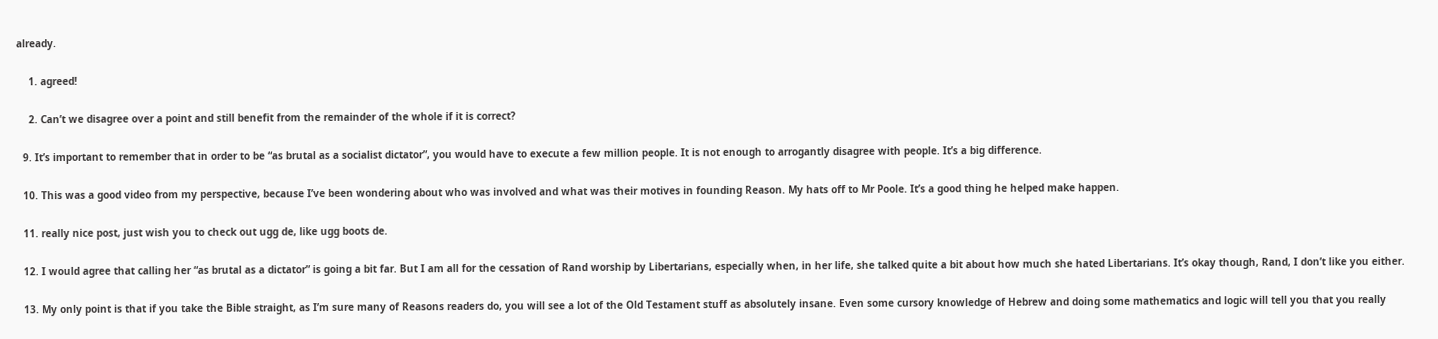already.

    1. agreed!

    2. Can’t we disagree over a point and still benefit from the remainder of the whole if it is correct?

  9. It’s important to remember that in order to be “as brutal as a socialist dictator”, you would have to execute a few million people. It is not enough to arrogantly disagree with people. It’s a big difference.

  10. This was a good video from my perspective, because I’ve been wondering about who was involved and what was their motives in founding Reason. My hats off to Mr Poole. It’s a good thing he helped make happen.

  11. really nice post, just wish you to check out ugg de, like ugg boots de.

  12. I would agree that calling her “as brutal as a dictator” is going a bit far. But I am all for the cessation of Rand worship by Libertarians, especially when, in her life, she talked quite a bit about how much she hated Libertarians. It’s okay though, Rand, I don’t like you either.

  13. My only point is that if you take the Bible straight, as I’m sure many of Reasons readers do, you will see a lot of the Old Testament stuff as absolutely insane. Even some cursory knowledge of Hebrew and doing some mathematics and logic will tell you that you really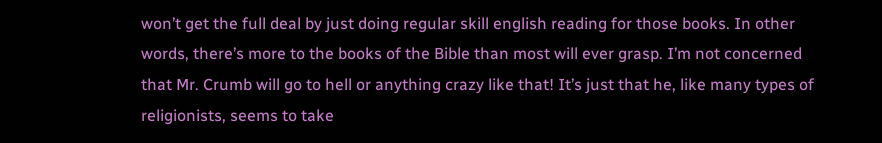won’t get the full deal by just doing regular skill english reading for those books. In other words, there’s more to the books of the Bible than most will ever grasp. I’m not concerned that Mr. Crumb will go to hell or anything crazy like that! It’s just that he, like many types of religionists, seems to take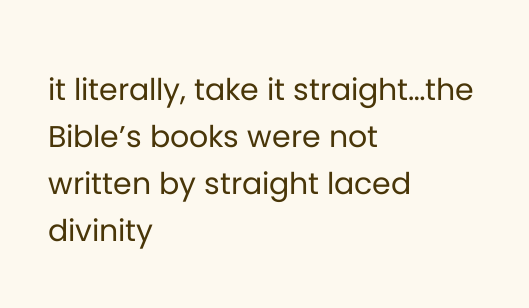it literally, take it straight…the Bible’s books were not written by straight laced divinity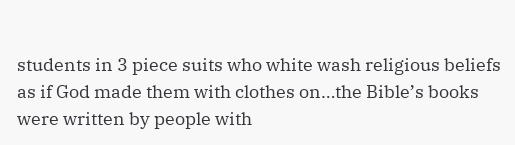students in 3 piece suits who white wash religious beliefs as if God made them with clothes on…the Bible’s books were written by people with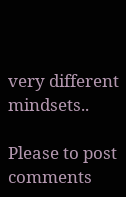very different mindsets..

Please to post comments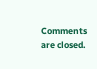Comments are closed.